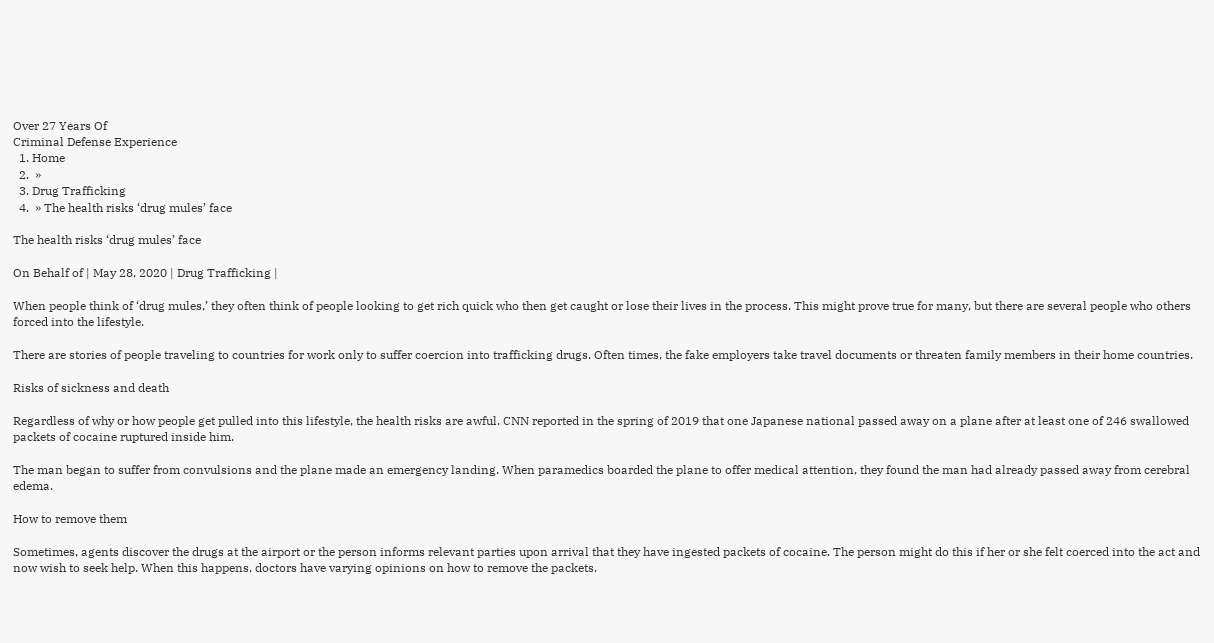Over 27 Years Of
Criminal Defense Experience
  1. Home
  2.  »
  3. Drug Trafficking
  4.  » The health risks ‘drug mules’ face

The health risks ‘drug mules’ face

On Behalf of | May 28, 2020 | Drug Trafficking |

When people think of ‘drug mules,’ they often think of people looking to get rich quick who then get caught or lose their lives in the process. This might prove true for many, but there are several people who others forced into the lifestyle.

There are stories of people traveling to countries for work only to suffer coercion into trafficking drugs. Often times, the fake employers take travel documents or threaten family members in their home countries.

Risks of sickness and death

Regardless of why or how people get pulled into this lifestyle, the health risks are awful. CNN reported in the spring of 2019 that one Japanese national passed away on a plane after at least one of 246 swallowed packets of cocaine ruptured inside him.

The man began to suffer from convulsions and the plane made an emergency landing. When paramedics boarded the plane to offer medical attention, they found the man had already passed away from cerebral edema.

How to remove them

Sometimes, agents discover the drugs at the airport or the person informs relevant parties upon arrival that they have ingested packets of cocaine. The person might do this if her or she felt coerced into the act and now wish to seek help. When this happens, doctors have varying opinions on how to remove the packets.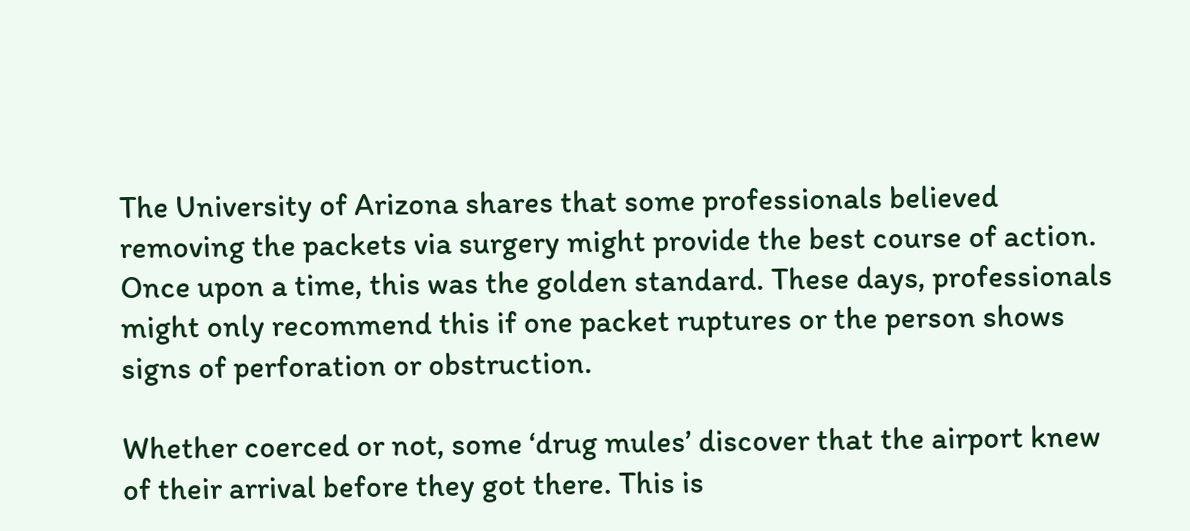The University of Arizona shares that some professionals believed removing the packets via surgery might provide the best course of action. Once upon a time, this was the golden standard. These days, professionals might only recommend this if one packet ruptures or the person shows signs of perforation or obstruction.

Whether coerced or not, some ‘drug mules’ discover that the airport knew of their arrival before they got there. This is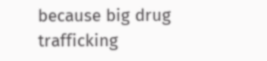because big drug trafficking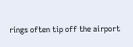rings often tip off the airport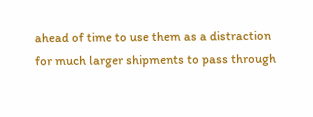ahead of time to use them as a distraction for much larger shipments to pass through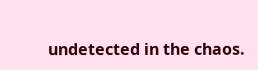undetected in the chaos.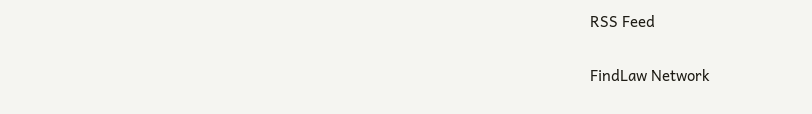RSS Feed

FindLaw Network